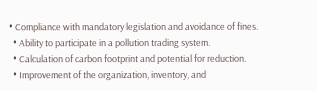• Compliance with mandatory legislation and avoidance of fines.
  • Ability to participate in a pollution trading system.
  • Calculation of carbon footprint and potential for reduction.
  • Improvement of the organization, inventory, and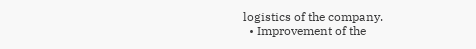logistics of the company.
  • Improvement of the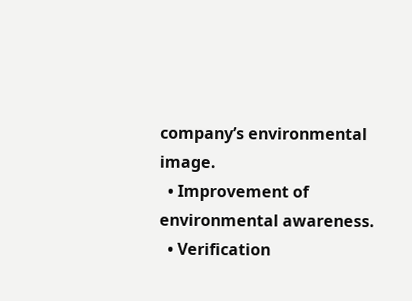company’s environmental image.
  • Improvement of environmental awareness.
  • Verification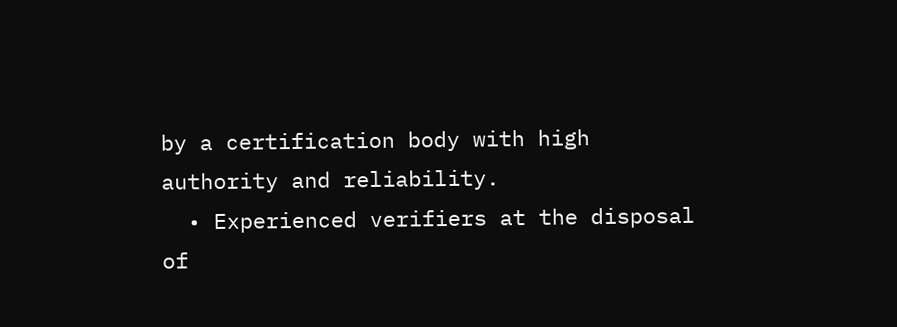by a certification body with high authority and reliability.
  • Experienced verifiers at the disposal of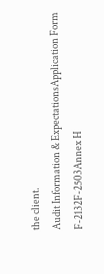the client.
Audit Information & ExpectationsApplication Form
F-2132F-2503Annex H